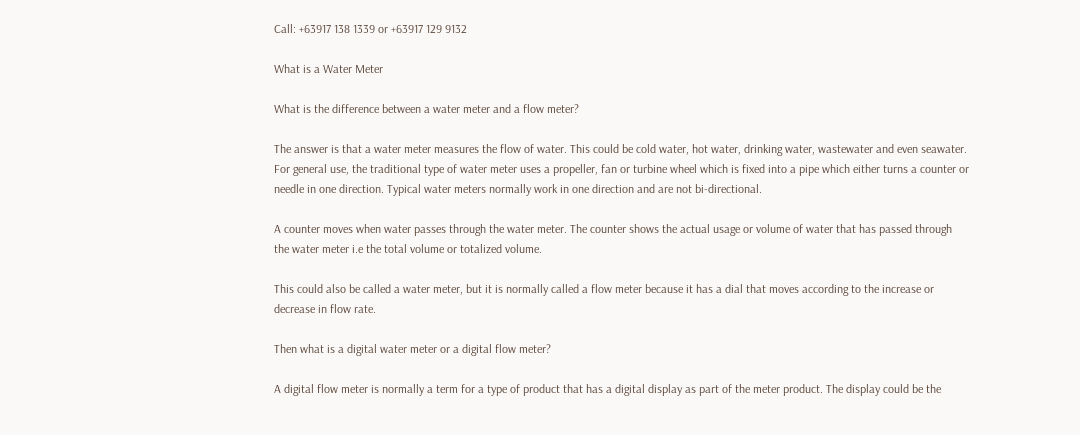Call: +63917 138 1339 or +63917 129 9132

What is a Water Meter

What is the difference between a water meter and a flow meter?

The answer is that a water meter measures the flow of water. This could be cold water, hot water, drinking water, wastewater and even seawater. For general use, the traditional type of water meter uses a propeller, fan or turbine wheel which is fixed into a pipe which either turns a counter or needle in one direction. Typical water meters normally work in one direction and are not bi-directional.

A counter moves when water passes through the water meter. The counter shows the actual usage or volume of water that has passed through the water meter i.e the total volume or totalized volume.

This could also be called a water meter, but it is normally called a flow meter because it has a dial that moves according to the increase or decrease in flow rate.

Then what is a digital water meter or a digital flow meter?

A digital flow meter is normally a term for a type of product that has a digital display as part of the meter product. The display could be the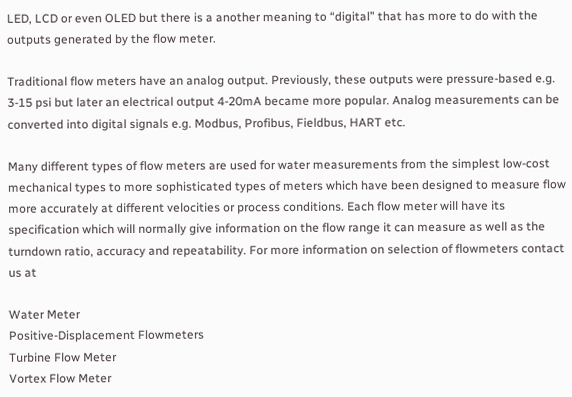LED, LCD or even OLED but there is a another meaning to “digital” that has more to do with the outputs generated by the flow meter.

Traditional flow meters have an analog output. Previously, these outputs were pressure-based e.g. 3-15 psi but later an electrical output 4-20mA became more popular. Analog measurements can be converted into digital signals e.g. Modbus, Profibus, Fieldbus, HART etc.

Many different types of flow meters are used for water measurements from the simplest low-cost mechanical types to more sophisticated types of meters which have been designed to measure flow more accurately at different velocities or process conditions. Each flow meter will have its specification which will normally give information on the flow range it can measure as well as the turndown ratio, accuracy and repeatability. For more information on selection of flowmeters contact us at

Water Meter
Positive-Displacement Flowmeters
Turbine Flow Meter
Vortex Flow Meter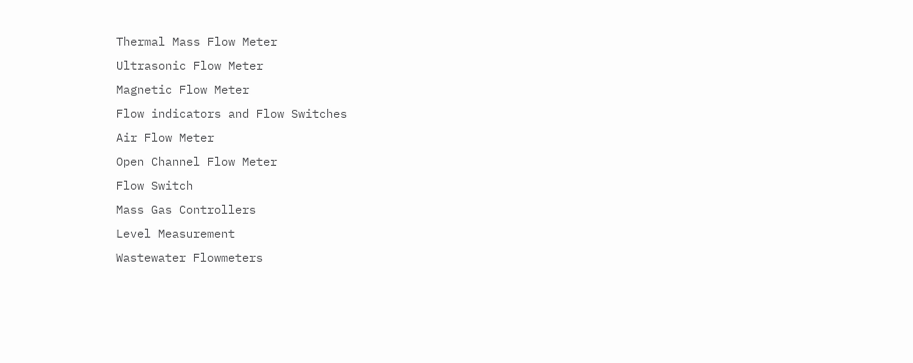Thermal Mass Flow Meter
Ultrasonic Flow Meter
Magnetic Flow Meter
Flow indicators and Flow Switches
Air Flow Meter
Open Channel Flow Meter
Flow Switch
Mass Gas Controllers
Level Measurement
Wastewater Flowmeters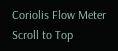Coriolis Flow Meter
Scroll to Top